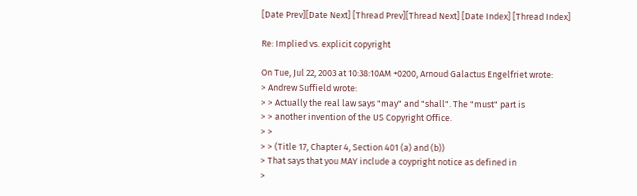[Date Prev][Date Next] [Thread Prev][Thread Next] [Date Index] [Thread Index]

Re: Implied vs. explicit copyright

On Tue, Jul 22, 2003 at 10:38:10AM +0200, Arnoud Galactus Engelfriet wrote:
> Andrew Suffield wrote:
> > Actually the real law says "may" and "shall". The "must" part is
> > another invention of the US Copyright Office.
> >
> > (Title 17, Chapter 4, Section 401 (a) and (b))
> That says that you MAY include a coypright notice as defined in
>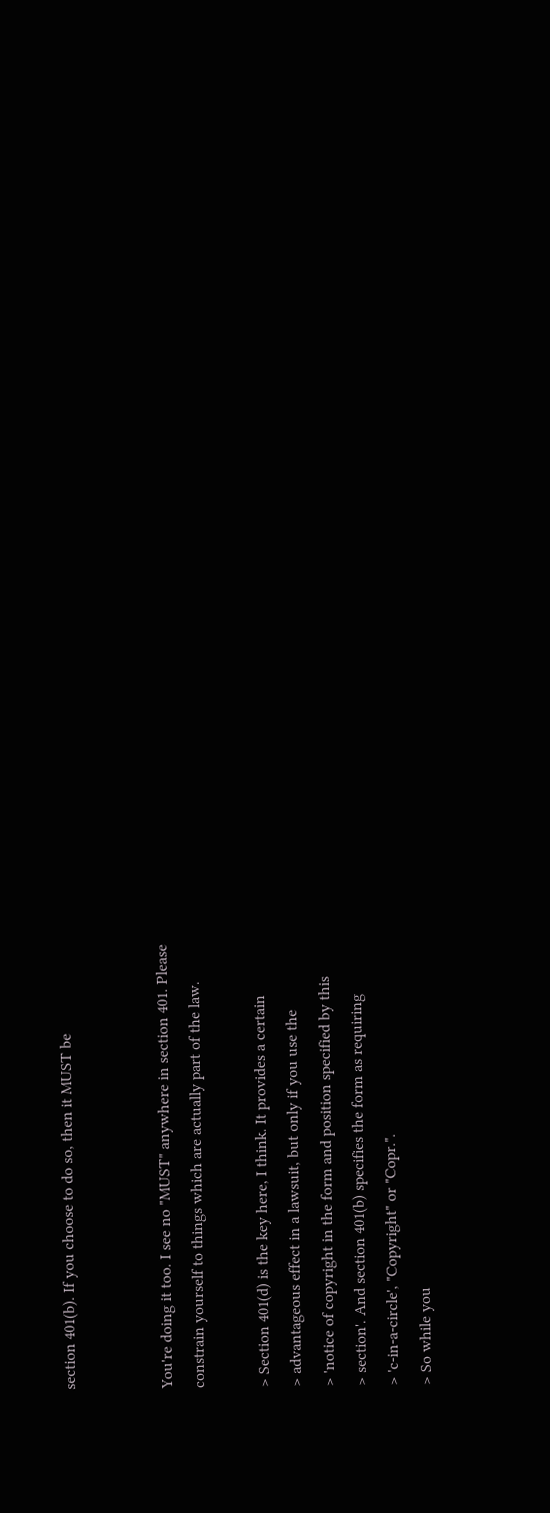section 401(b). If you choose to do so, then it MUST be


You're doing it too. I see no "MUST" anywhere in section 401. Please
constrain yourself to things which are actually part of the law.

> Section 401(d) is the key here, I think. It provides a certain
> advantageous effect in a lawsuit, but only if you use the
> 'notice of copyright in the form and position specified by this
> section'. And section 401(b) specifies the form as requiring
> 'c-in-a-circle', "Copyright" or "Copr.".
> So while you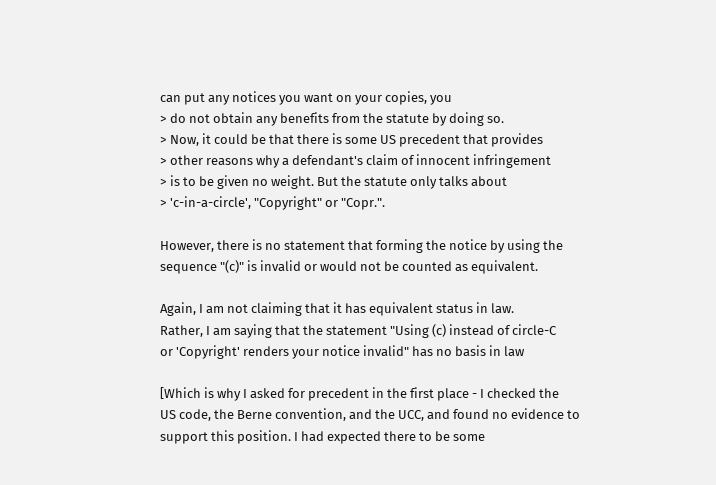can put any notices you want on your copies, you
> do not obtain any benefits from the statute by doing so.
> Now, it could be that there is some US precedent that provides
> other reasons why a defendant's claim of innocent infringement
> is to be given no weight. But the statute only talks about
> 'c-in-a-circle', "Copyright" or "Copr.".

However, there is no statement that forming the notice by using the
sequence "(c)" is invalid or would not be counted as equivalent.

Again, I am not claiming that it has equivalent status in law.
Rather, I am saying that the statement "Using (c) instead of circle-C
or 'Copyright' renders your notice invalid" has no basis in law

[Which is why I asked for precedent in the first place - I checked the
US code, the Berne convention, and the UCC, and found no evidence to
support this position. I had expected there to be some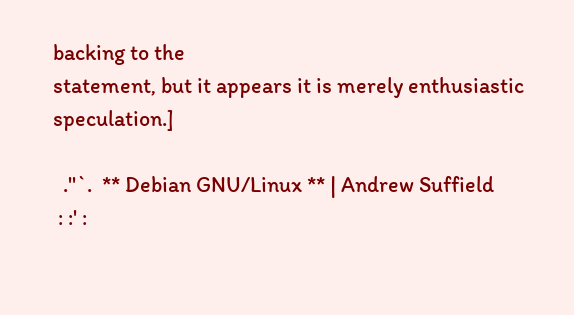backing to the
statement, but it appears it is merely enthusiastic speculation.]

  .''`.  ** Debian GNU/Linux ** | Andrew Suffield
 : :' :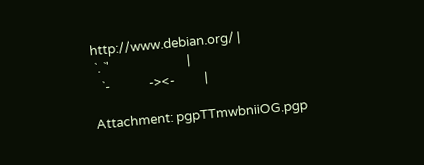http://www.debian.org/ |
 `. `'                          |
   `-             -><-          |

Attachment: pgpTTmwbniiOG.pgp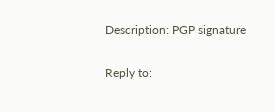Description: PGP signature

Reply to: